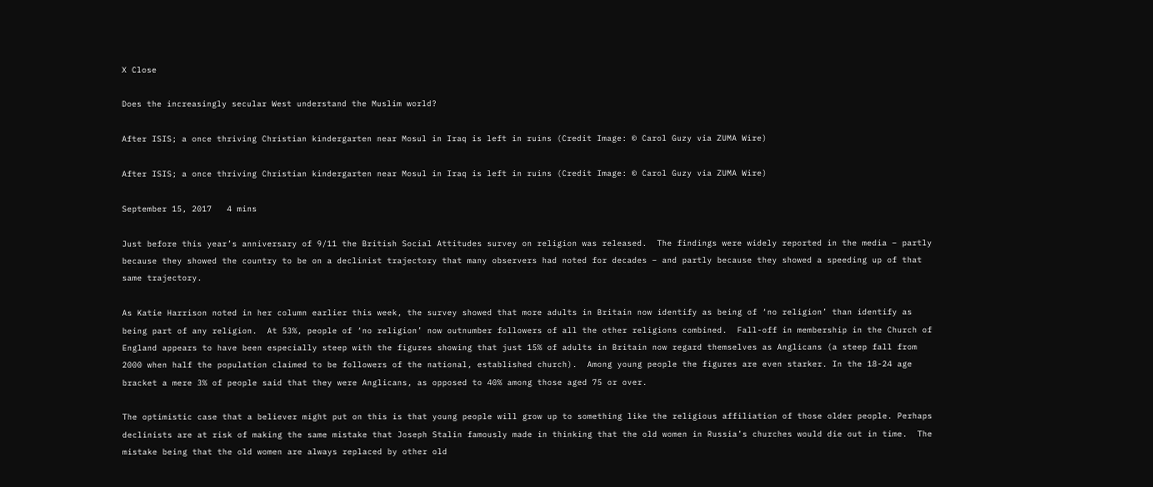X Close

Does the increasingly secular West understand the Muslim world?

After ISIS; a once thriving Christian kindergarten near Mosul in Iraq is left in ruins (Credit Image: © Carol Guzy via ZUMA Wire)

After ISIS; a once thriving Christian kindergarten near Mosul in Iraq is left in ruins (Credit Image: © Carol Guzy via ZUMA Wire)

September 15, 2017   4 mins

Just before this year’s anniversary of 9/11 the British Social Attitudes survey on religion was released.  The findings were widely reported in the media – partly because they showed the country to be on a declinist trajectory that many observers had noted for decades – and partly because they showed a speeding up of that same trajectory.

As Katie Harrison noted in her column earlier this week, the survey showed that more adults in Britain now identify as being of ‘no religion’ than identify as being part of any religion.  At 53%, people of ‘no religion’ now outnumber followers of all the other religions combined.  Fall-off in membership in the Church of England appears to have been especially steep with the figures showing that just 15% of adults in Britain now regard themselves as Anglicans (a steep fall from 2000 when half the population claimed to be followers of the national, established church).  Among young people the figures are even starker. In the 18-24 age bracket a mere 3% of people said that they were Anglicans, as opposed to 40% among those aged 75 or over.

The optimistic case that a believer might put on this is that young people will grow up to something like the religious affiliation of those older people. Perhaps declinists are at risk of making the same mistake that Joseph Stalin famously made in thinking that the old women in Russia’s churches would die out in time.  The mistake being that the old women are always replaced by other old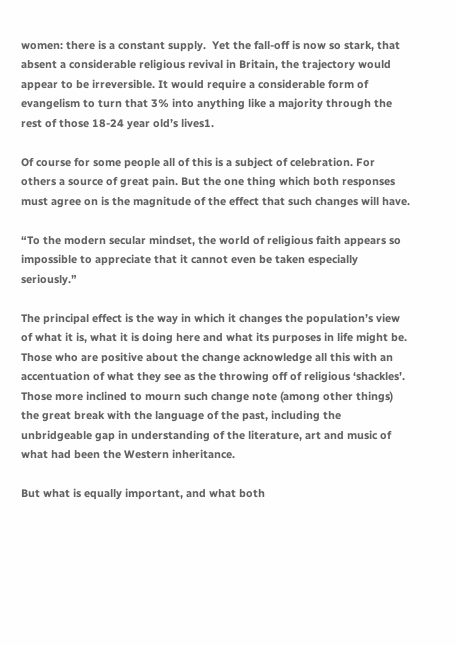women: there is a constant supply.  Yet the fall-off is now so stark, that absent a considerable religious revival in Britain, the trajectory would appear to be irreversible. It would require a considerable form of evangelism to turn that 3% into anything like a majority through the rest of those 18-24 year old’s lives1.

Of course for some people all of this is a subject of celebration. For others a source of great pain. But the one thing which both responses must agree on is the magnitude of the effect that such changes will have.

“To the modern secular mindset, the world of religious faith appears so impossible to appreciate that it cannot even be taken especially seriously.”

The principal effect is the way in which it changes the population’s view of what it is, what it is doing here and what its purposes in life might be.  Those who are positive about the change acknowledge all this with an accentuation of what they see as the throwing off of religious ‘shackles’.  Those more inclined to mourn such change note (among other things) the great break with the language of the past, including the unbridgeable gap in understanding of the literature, art and music of what had been the Western inheritance.

But what is equally important, and what both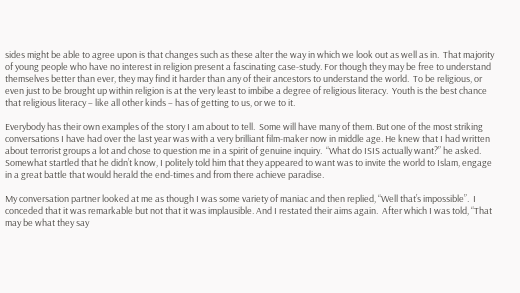sides might be able to agree upon is that changes such as these alter the way in which we look out as well as in.  That majority of young people who have no interest in religion present a fascinating case-study. For though they may be free to understand themselves better than ever, they may find it harder than any of their ancestors to understand the world.  To be religious, or even just to be brought up within religion is at the very least to imbibe a degree of religious literacy.  Youth is the best chance that religious literacy – like all other kinds – has of getting to us, or we to it.

Everybody has their own examples of the story I am about to tell.  Some will have many of them. But one of the most striking conversations I have had over the last year was with a very brilliant film-maker now in middle age. He knew that I had written about terrorist groups a lot and chose to question me in a spirit of genuine inquiry.  “What do ISIS actually want?” he asked.  Somewhat startled that he didn’t know, I politely told him that they appeared to want was to invite the world to Islam, engage in a great battle that would herald the end-times and from there achieve paradise.

My conversation partner looked at me as though I was some variety of maniac and then replied, “Well that’s impossible”.  I conceded that it was remarkable but not that it was implausible. And I restated their aims again.  After which I was told, “That may be what they say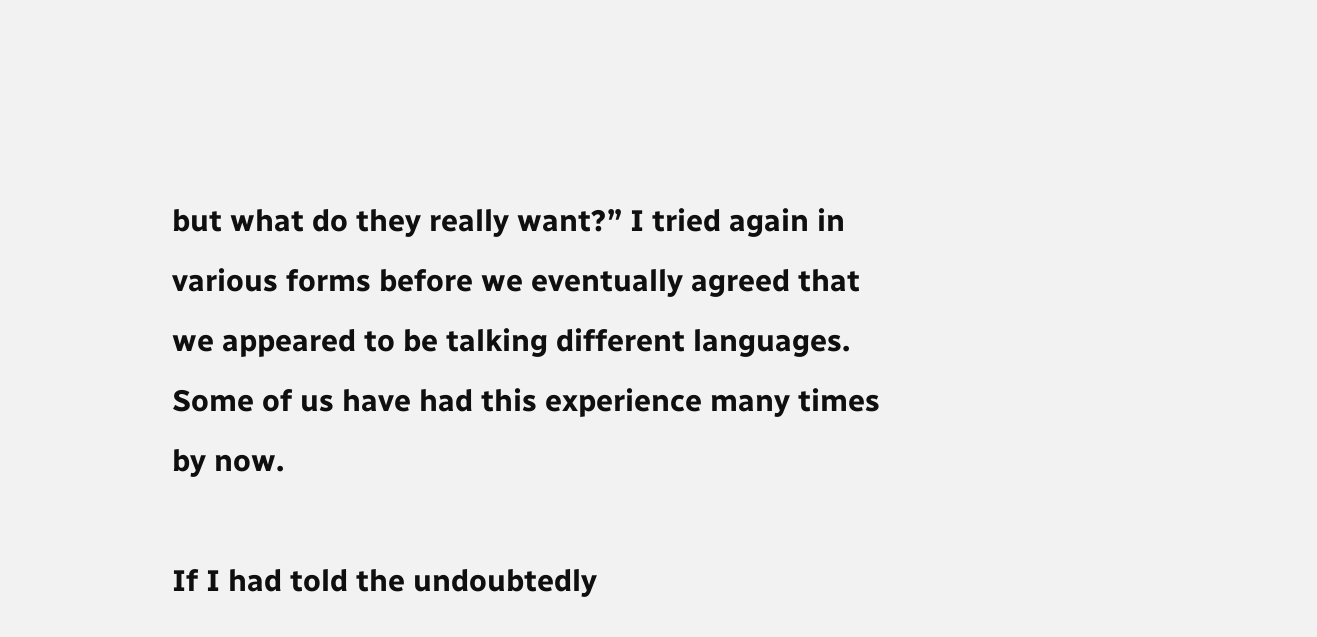but what do they really want?” I tried again in various forms before we eventually agreed that we appeared to be talking different languages. Some of us have had this experience many times by now.

If I had told the undoubtedly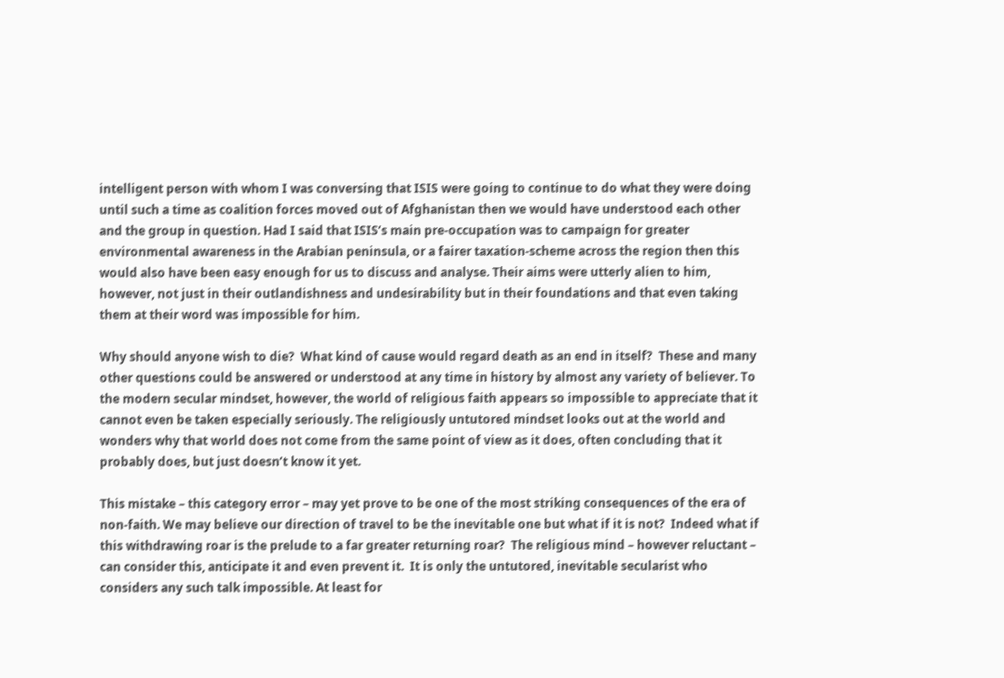intelligent person with whom I was conversing that ISIS were going to continue to do what they were doing until such a time as coalition forces moved out of Afghanistan then we would have understood each other and the group in question. Had I said that ISIS’s main pre-occupation was to campaign for greater environmental awareness in the Arabian peninsula, or a fairer taxation-scheme across the region then this would also have been easy enough for us to discuss and analyse. Their aims were utterly alien to him, however, not just in their outlandishness and undesirability but in their foundations and that even taking them at their word was impossible for him.

Why should anyone wish to die?  What kind of cause would regard death as an end in itself?  These and many other questions could be answered or understood at any time in history by almost any variety of believer. To the modern secular mindset, however, the world of religious faith appears so impossible to appreciate that it cannot even be taken especially seriously. The religiously untutored mindset looks out at the world and wonders why that world does not come from the same point of view as it does, often concluding that it probably does, but just doesn’t know it yet.

This mistake – this category error – may yet prove to be one of the most striking consequences of the era of non-faith. We may believe our direction of travel to be the inevitable one but what if it is not?  Indeed what if this withdrawing roar is the prelude to a far greater returning roar?  The religious mind – however reluctant – can consider this, anticipate it and even prevent it.  It is only the untutored, inevitable secularist who considers any such talk impossible. At least for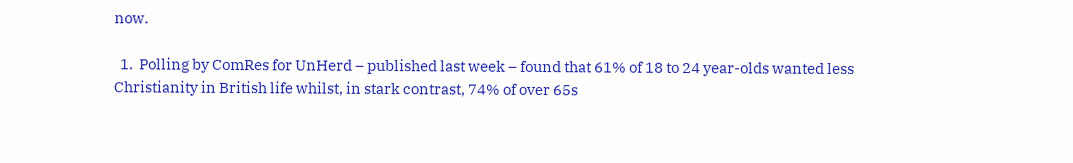now.

  1.  Polling by ComRes for UnHerd – published last week – found that 61% of 18 to 24 year-olds wanted less Christianity in British life whilst, in stark contrast, 74% of over 65s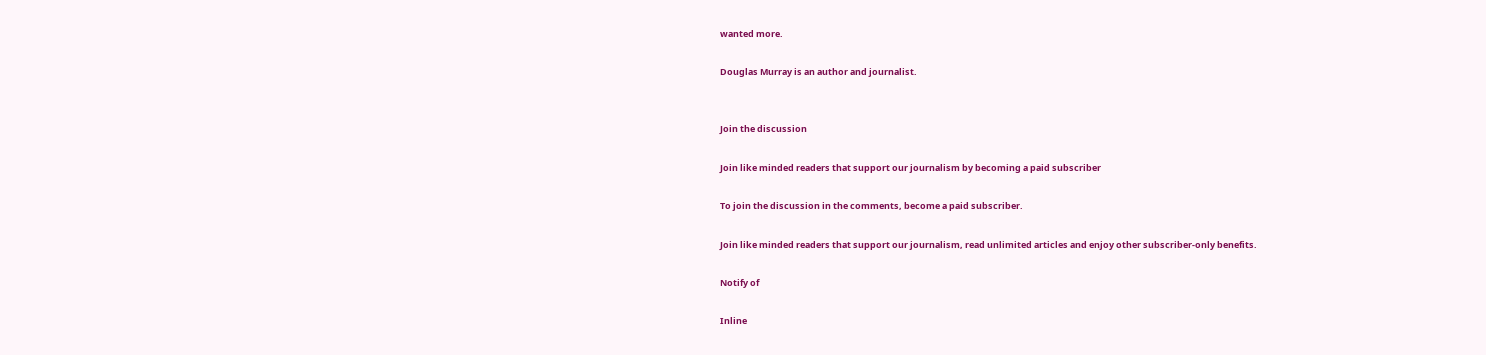wanted more.

Douglas Murray is an author and journalist.


Join the discussion

Join like minded readers that support our journalism by becoming a paid subscriber

To join the discussion in the comments, become a paid subscriber.

Join like minded readers that support our journalism, read unlimited articles and enjoy other subscriber-only benefits.

Notify of

Inline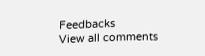Feedbacks
View all comments